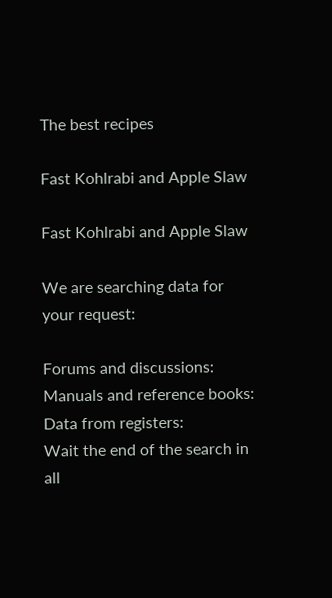The best recipes

Fast Kohlrabi and Apple Slaw

Fast Kohlrabi and Apple Slaw

We are searching data for your request:

Forums and discussions:
Manuals and reference books:
Data from registers:
Wait the end of the search in all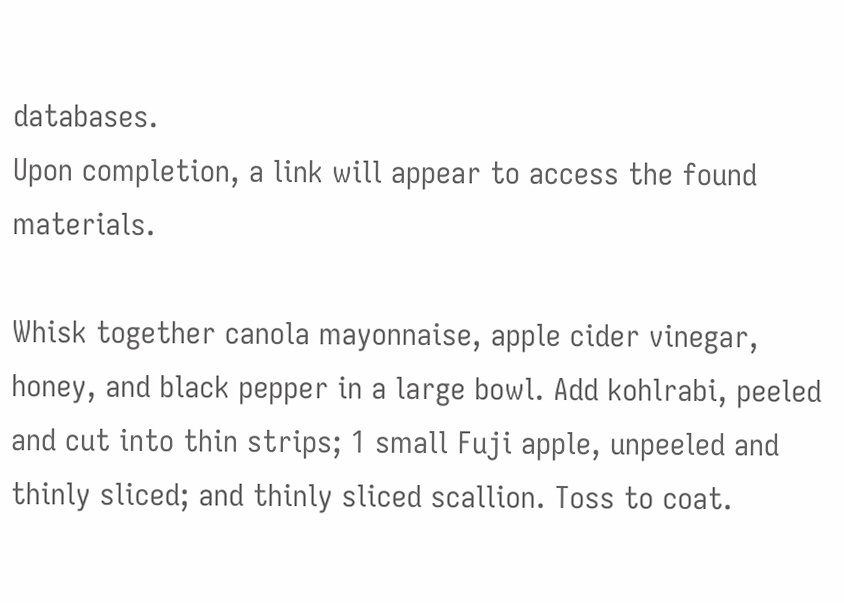databases.
Upon completion, a link will appear to access the found materials.

Whisk together canola mayonnaise, apple cider vinegar, honey, and black pepper in a large bowl. Add kohlrabi, peeled and cut into thin strips; 1 small Fuji apple, unpeeled and thinly sliced; and thinly sliced scallion. Toss to coat.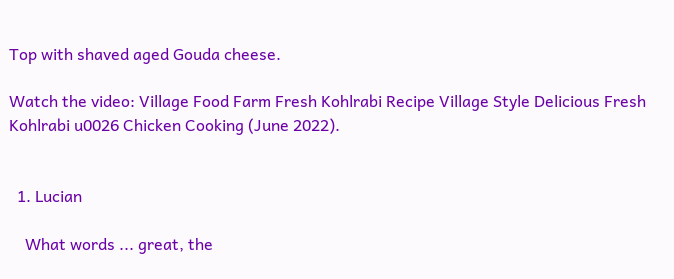Top with shaved aged Gouda cheese.

Watch the video: Village Food Farm Fresh Kohlrabi Recipe Village Style Delicious Fresh Kohlrabi u0026 Chicken Cooking (June 2022).


  1. Lucian

    What words ... great, the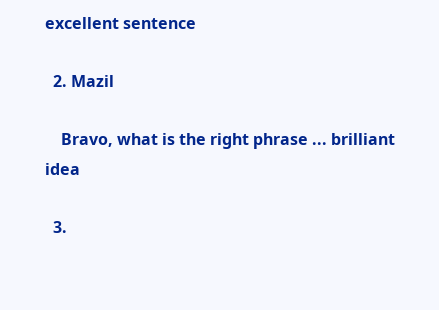excellent sentence

  2. Mazil

    Bravo, what is the right phrase ... brilliant idea

  3.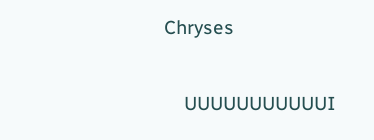Chryses

    UUUUUUUUUUUI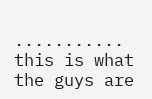........... this is what the guys are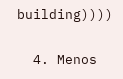building))))

  4. Menos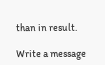than in result.

Write a message